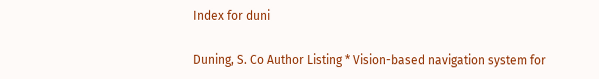Index for duni

Duning, S. Co Author Listing * Vision-based navigation system for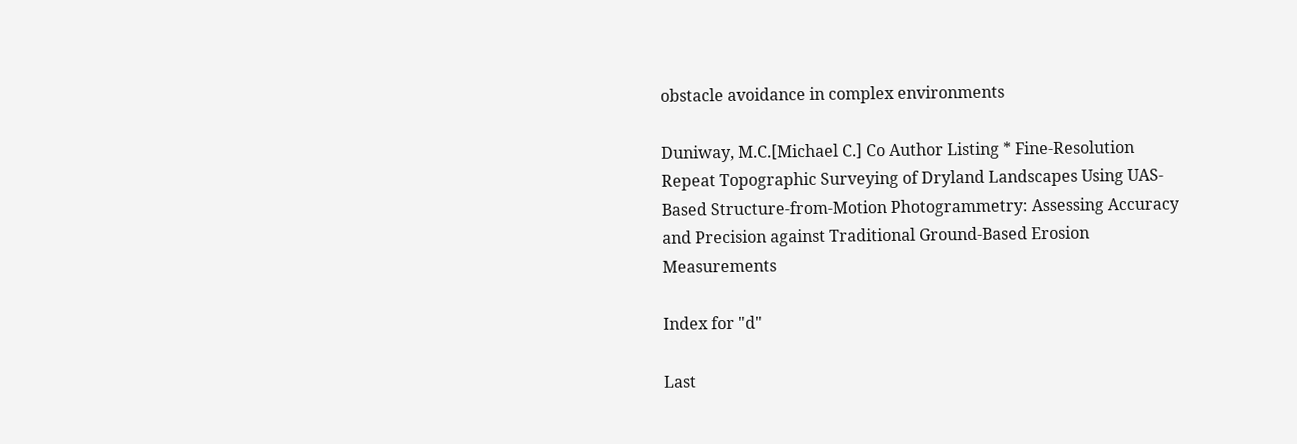obstacle avoidance in complex environments

Duniway, M.C.[Michael C.] Co Author Listing * Fine-Resolution Repeat Topographic Surveying of Dryland Landscapes Using UAS-Based Structure-from-Motion Photogrammetry: Assessing Accuracy and Precision against Traditional Ground-Based Erosion Measurements

Index for "d"

Last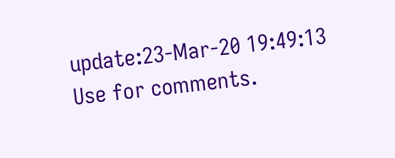update:23-Mar-20 19:49:13
Use for comments.